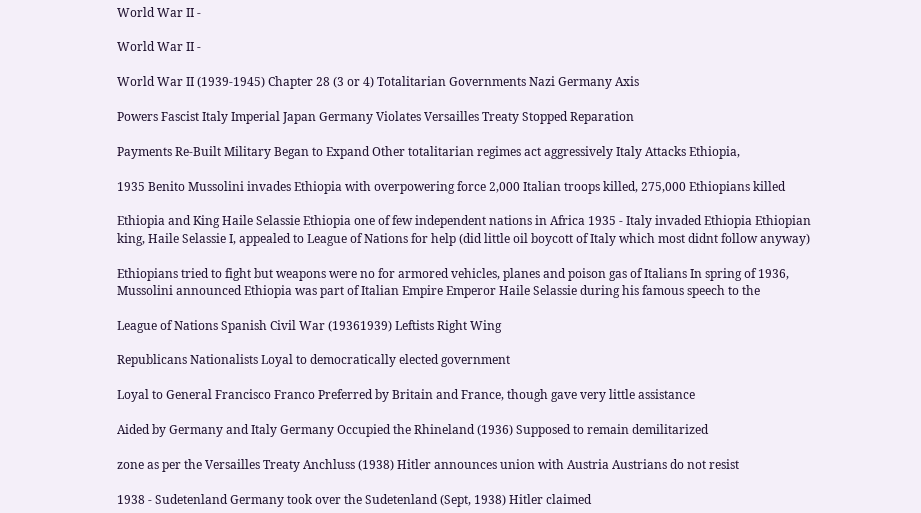World War II -

World War II -

World War II (1939-1945) Chapter 28 (3 or 4) Totalitarian Governments Nazi Germany Axis

Powers Fascist Italy Imperial Japan Germany Violates Versailles Treaty Stopped Reparation

Payments Re-Built Military Began to Expand Other totalitarian regimes act aggressively Italy Attacks Ethiopia,

1935 Benito Mussolini invades Ethiopia with overpowering force 2,000 Italian troops killed, 275,000 Ethiopians killed

Ethiopia and King Haile Selassie Ethiopia one of few independent nations in Africa 1935 - Italy invaded Ethiopia Ethiopian king, Haile Selassie I, appealed to League of Nations for help (did little oil boycott of Italy which most didnt follow anyway)

Ethiopians tried to fight but weapons were no for armored vehicles, planes and poison gas of Italians In spring of 1936, Mussolini announced Ethiopia was part of Italian Empire Emperor Haile Selassie during his famous speech to the

League of Nations Spanish Civil War (19361939) Leftists Right Wing

Republicans Nationalists Loyal to democratically elected government

Loyal to General Francisco Franco Preferred by Britain and France, though gave very little assistance

Aided by Germany and Italy Germany Occupied the Rhineland (1936) Supposed to remain demilitarized

zone as per the Versailles Treaty Anchluss (1938) Hitler announces union with Austria Austrians do not resist

1938 - Sudetenland Germany took over the Sudetenland (Sept, 1938) Hitler claimed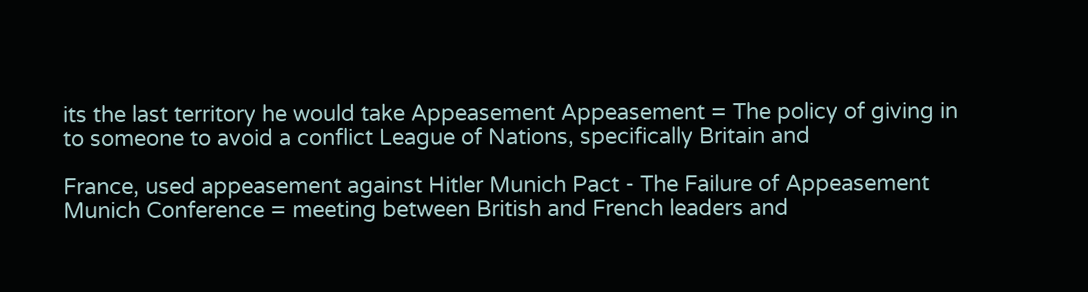its the last territory he would take Appeasement Appeasement = The policy of giving in to someone to avoid a conflict League of Nations, specifically Britain and

France, used appeasement against Hitler Munich Pact - The Failure of Appeasement Munich Conference = meeting between British and French leaders and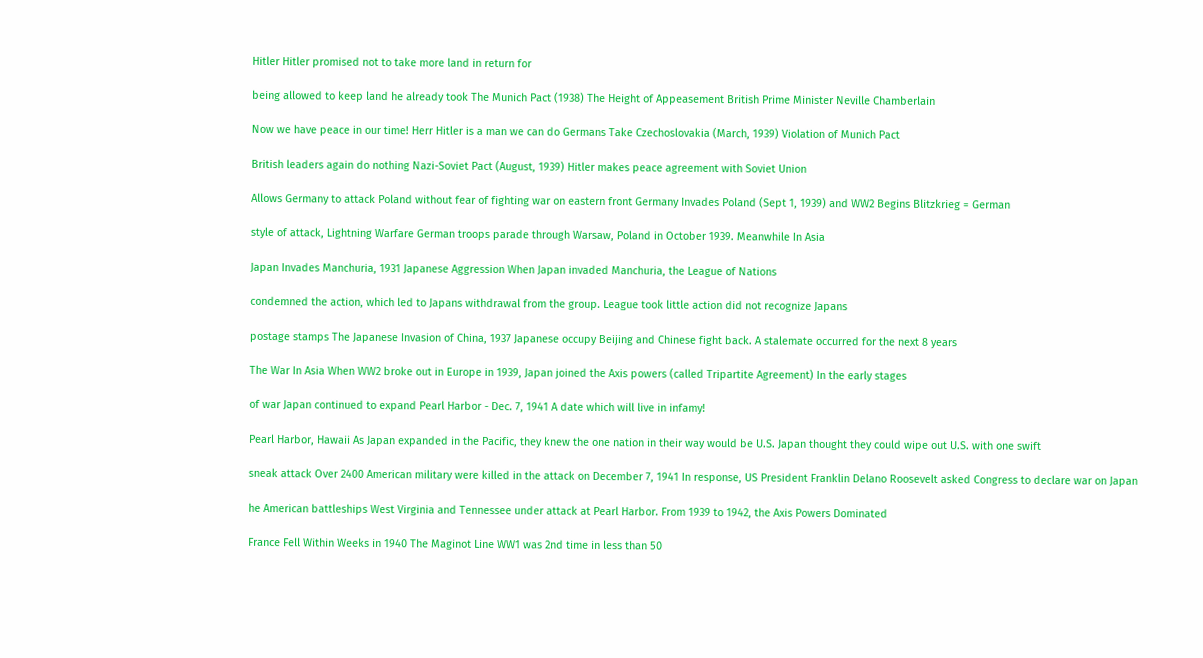Hitler Hitler promised not to take more land in return for

being allowed to keep land he already took The Munich Pact (1938) The Height of Appeasement British Prime Minister Neville Chamberlain

Now we have peace in our time! Herr Hitler is a man we can do Germans Take Czechoslovakia (March, 1939) Violation of Munich Pact

British leaders again do nothing Nazi-Soviet Pact (August, 1939) Hitler makes peace agreement with Soviet Union

Allows Germany to attack Poland without fear of fighting war on eastern front Germany Invades Poland (Sept 1, 1939) and WW2 Begins Blitzkrieg = German

style of attack, Lightning Warfare German troops parade through Warsaw, Poland in October 1939. Meanwhile In Asia

Japan Invades Manchuria, 1931 Japanese Aggression When Japan invaded Manchuria, the League of Nations

condemned the action, which led to Japans withdrawal from the group. League took little action did not recognize Japans

postage stamps The Japanese Invasion of China, 1937 Japanese occupy Beijing and Chinese fight back. A stalemate occurred for the next 8 years

The War In Asia When WW2 broke out in Europe in 1939, Japan joined the Axis powers (called Tripartite Agreement) In the early stages

of war Japan continued to expand Pearl Harbor - Dec. 7, 1941 A date which will live in infamy!

Pearl Harbor, Hawaii As Japan expanded in the Pacific, they knew the one nation in their way would be U.S. Japan thought they could wipe out U.S. with one swift

sneak attack Over 2400 American military were killed in the attack on December 7, 1941 In response, US President Franklin Delano Roosevelt asked Congress to declare war on Japan

he American battleships West Virginia and Tennessee under attack at Pearl Harbor. From 1939 to 1942, the Axis Powers Dominated

France Fell Within Weeks in 1940 The Maginot Line WW1 was 2nd time in less than 50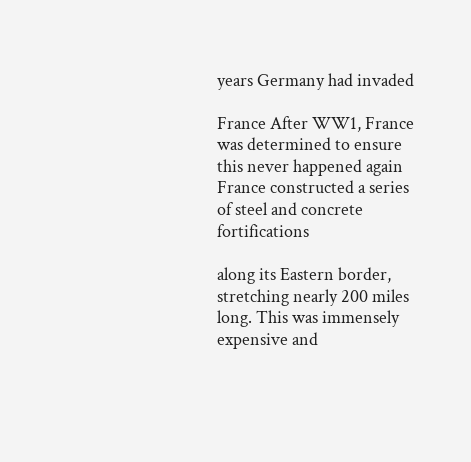years Germany had invaded

France After WW1, France was determined to ensure this never happened again France constructed a series of steel and concrete fortifications

along its Eastern border, stretching nearly 200 miles long. This was immensely expensive and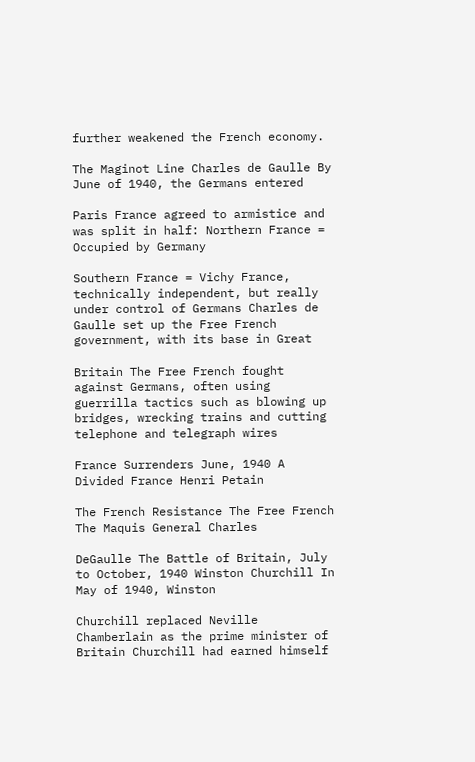further weakened the French economy.

The Maginot Line Charles de Gaulle By June of 1940, the Germans entered

Paris France agreed to armistice and was split in half: Northern France = Occupied by Germany

Southern France = Vichy France, technically independent, but really under control of Germans Charles de Gaulle set up the Free French government, with its base in Great

Britain The Free French fought against Germans, often using guerrilla tactics such as blowing up bridges, wrecking trains and cutting telephone and telegraph wires

France Surrenders June, 1940 A Divided France Henri Petain

The French Resistance The Free French The Maquis General Charles

DeGaulle The Battle of Britain, July to October, 1940 Winston Churchill In May of 1940, Winston

Churchill replaced Neville Chamberlain as the prime minister of Britain Churchill had earned himself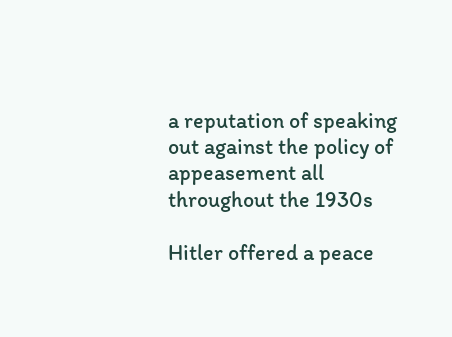a reputation of speaking out against the policy of appeasement all throughout the 1930s

Hitler offered a peace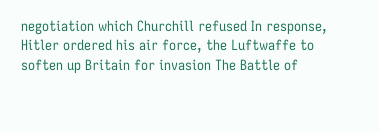negotiation which Churchill refused In response, Hitler ordered his air force, the Luftwaffe to soften up Britain for invasion The Battle of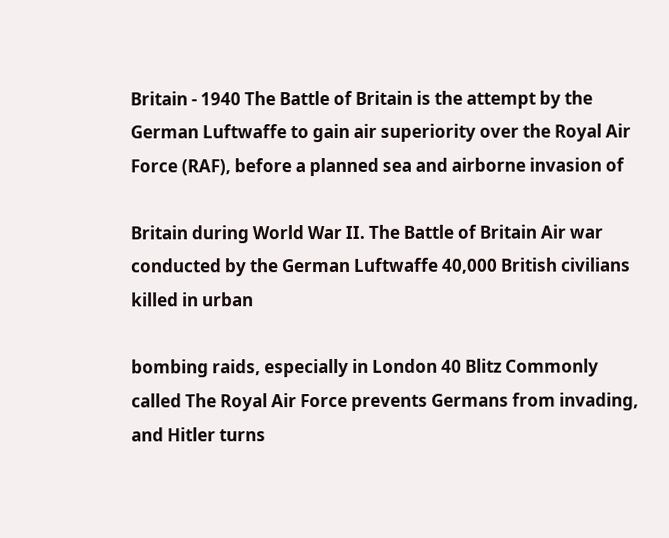Britain - 1940 The Battle of Britain is the attempt by the German Luftwaffe to gain air superiority over the Royal Air Force (RAF), before a planned sea and airborne invasion of

Britain during World War II. The Battle of Britain Air war conducted by the German Luftwaffe 40,000 British civilians killed in urban

bombing raids, especially in London 40 Blitz Commonly called The Royal Air Force prevents Germans from invading, and Hitler turns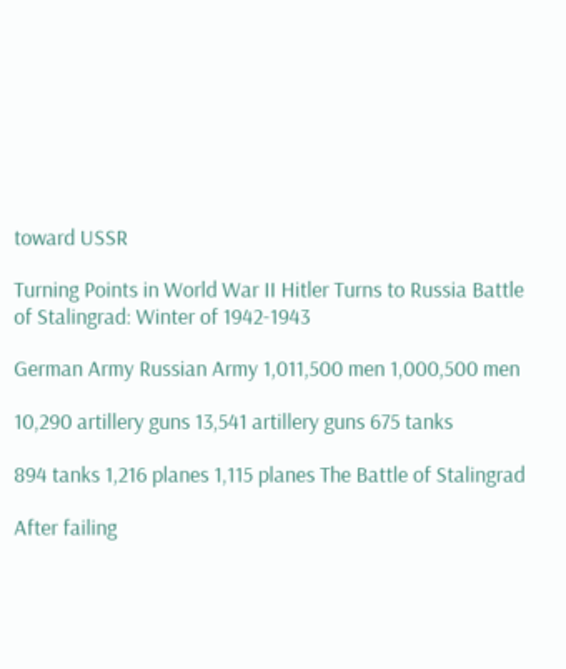toward USSR

Turning Points in World War II Hitler Turns to Russia Battle of Stalingrad: Winter of 1942-1943

German Army Russian Army 1,011,500 men 1,000,500 men

10,290 artillery guns 13,541 artillery guns 675 tanks

894 tanks 1,216 planes 1,115 planes The Battle of Stalingrad

After failing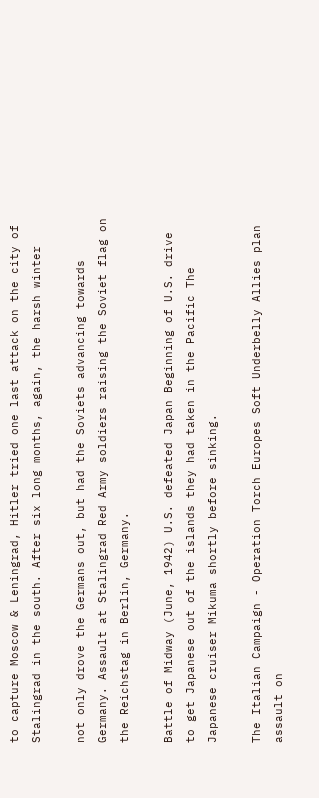to capture Moscow & Leningrad, Hitler tried one last attack on the city of Stalingrad in the south. After six long months, again, the harsh winter

not only drove the Germans out, but had the Soviets advancing towards Germany. Assault at Stalingrad Red Army soldiers raising the Soviet flag on the Reichstag in Berlin, Germany.

Battle of Midway (June, 1942) U.S. defeated Japan Beginning of U.S. drive to get Japanese out of the islands they had taken in the Pacific The Japanese cruiser Mikuma shortly before sinking.

The Italian Campaign - Operation Torch Europes Soft Underbelly Allies plan assault on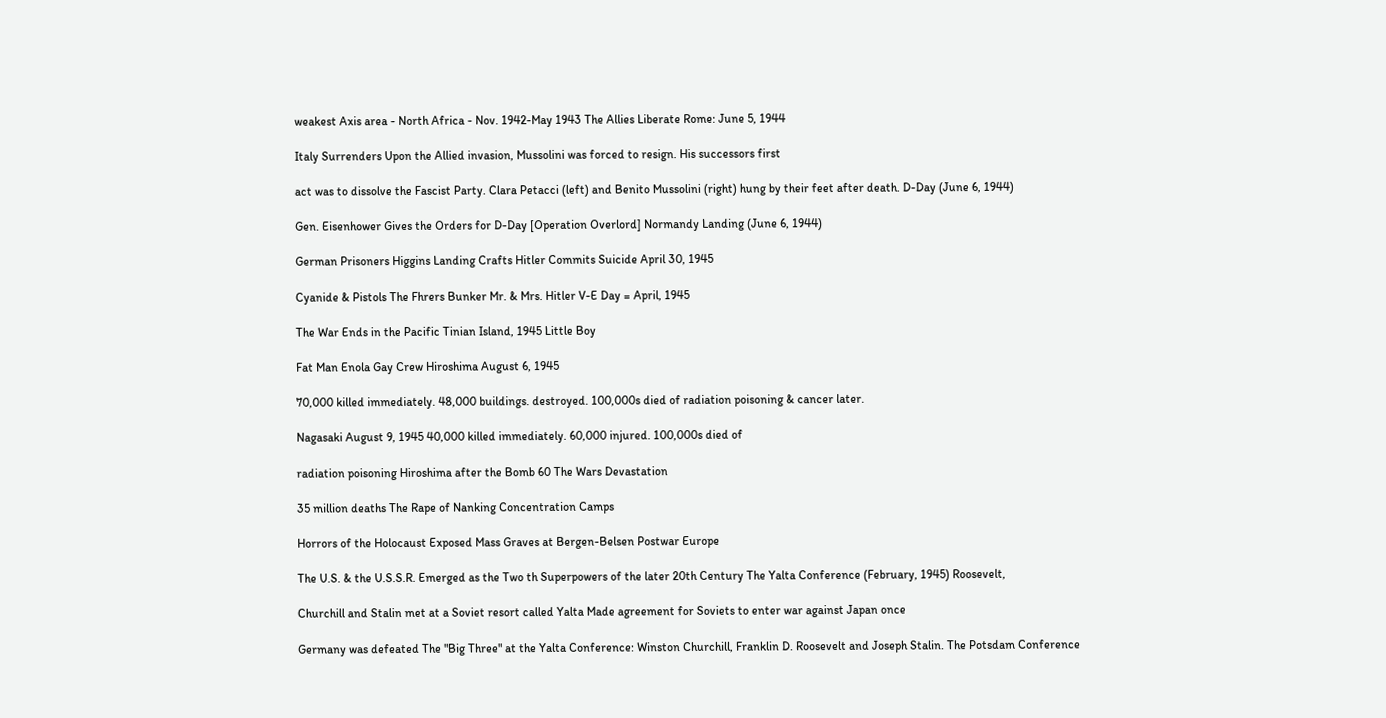weakest Axis area - North Africa - Nov. 1942-May 1943 The Allies Liberate Rome: June 5, 1944

Italy Surrenders Upon the Allied invasion, Mussolini was forced to resign. His successors first

act was to dissolve the Fascist Party. Clara Petacci (left) and Benito Mussolini (right) hung by their feet after death. D-Day (June 6, 1944)

Gen. Eisenhower Gives the Orders for D-Day [Operation Overlord] Normandy Landing (June 6, 1944)

German Prisoners Higgins Landing Crafts Hitler Commits Suicide April 30, 1945

Cyanide & Pistols The Fhrers Bunker Mr. & Mrs. Hitler V-E Day = April, 1945

The War Ends in the Pacific Tinian Island, 1945 Little Boy

Fat Man Enola Gay Crew Hiroshima August 6, 1945

70,000 killed immediately. 48,000 buildings. destroyed. 100,000s died of radiation poisoning & cancer later.

Nagasaki August 9, 1945 40,000 killed immediately. 60,000 injured. 100,000s died of

radiation poisoning Hiroshima after the Bomb 60 The Wars Devastation

35 million deaths The Rape of Nanking Concentration Camps

Horrors of the Holocaust Exposed Mass Graves at Bergen-Belsen Postwar Europe

The U.S. & the U.S.S.R. Emerged as the Two th Superpowers of the later 20th Century The Yalta Conference (February, 1945) Roosevelt,

Churchill and Stalin met at a Soviet resort called Yalta Made agreement for Soviets to enter war against Japan once

Germany was defeated The "Big Three" at the Yalta Conference: Winston Churchill, Franklin D. Roosevelt and Joseph Stalin. The Potsdam Conference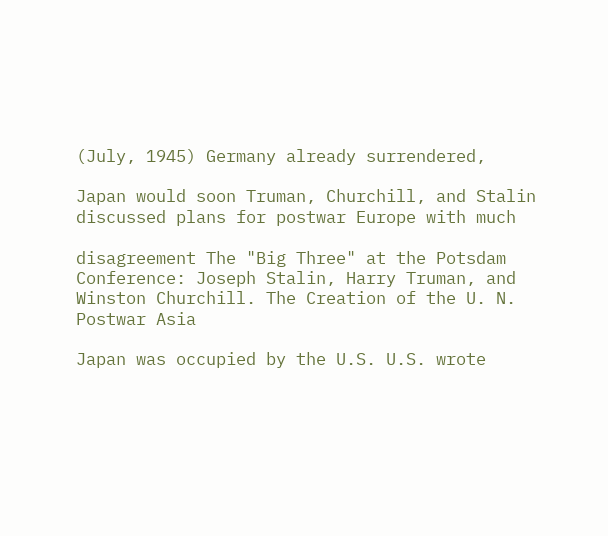(July, 1945) Germany already surrendered,

Japan would soon Truman, Churchill, and Stalin discussed plans for postwar Europe with much

disagreement The "Big Three" at the Potsdam Conference: Joseph Stalin, Harry Truman, and Winston Churchill. The Creation of the U. N. Postwar Asia

Japan was occupied by the U.S. U.S. wrote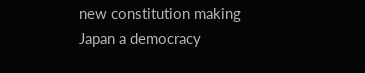new constitution making Japan a democracy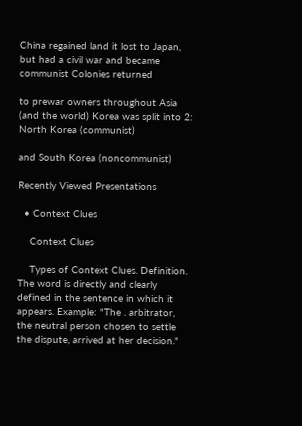China regained land it lost to Japan, but had a civil war and became communist Colonies returned

to prewar owners throughout Asia (and the world) Korea was split into 2: North Korea (communist)

and South Korea (noncommunist)

Recently Viewed Presentations

  • Context Clues

    Context Clues

    Types of Context Clues. Definition. The word is directly and clearly defined in the sentence in which it appears. Example: "The . arbitrator, the neutral person chosen to settle the dispute, arrived at her decision."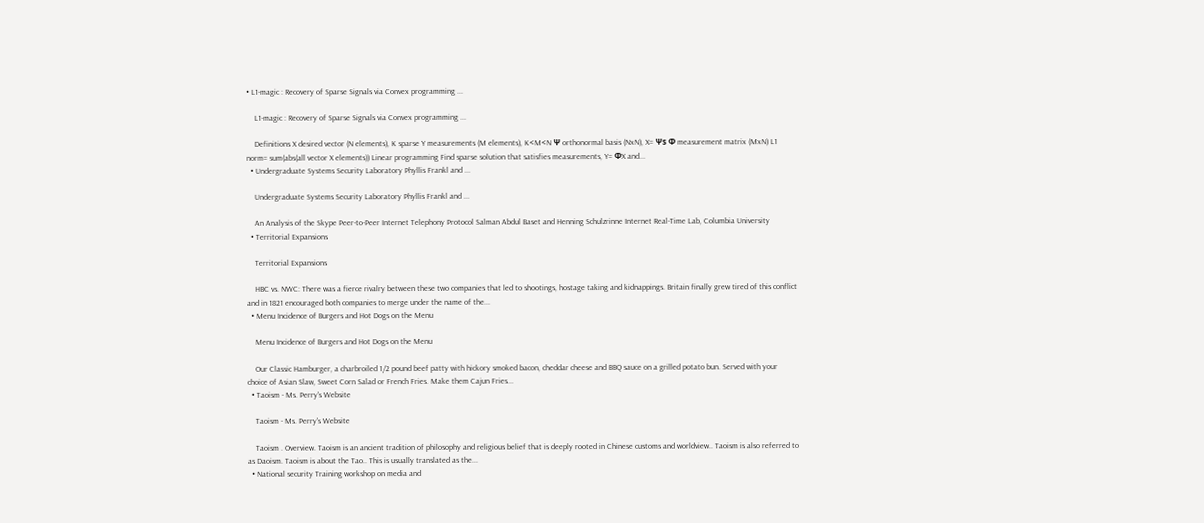• L1-magic : Recovery of Sparse Signals via Convex programming ...

    L1-magic : Recovery of Sparse Signals via Convex programming ...

    Definitions X desired vector (N elements), K sparse Y measurements (M elements), K<M<N Ψ orthonormal basis (NxN), X= Ψs Φ measurement matrix (MxN) L1 norm= sum(abs(all vector X elements)) Linear programming Find sparse solution that satisfies measurements, Y= ΦX and...
  • Undergraduate Systems Security Laboratory Phyllis Frankl and ...

    Undergraduate Systems Security Laboratory Phyllis Frankl and ...

    An Analysis of the Skype Peer-to-Peer Internet Telephony Protocol Salman Abdul Baset and Henning Schulzrinne Internet Real-Time Lab, Columbia University
  • Territorial Expansions

    Territorial Expansions

    HBC vs. NWC: There was a fierce rivalry between these two companies that led to shootings, hostage taking and kidnappings. Britain finally grew tired of this conflict and in 1821 encouraged both companies to merge under the name of the...
  • Menu Incidence of Burgers and Hot Dogs on the Menu

    Menu Incidence of Burgers and Hot Dogs on the Menu

    Our Classic Hamburger, a charbroiled 1/2 pound beef patty with hickory smoked bacon, cheddar cheese and BBQ sauce on a grilled potato bun. Served with your choice of Asian Slaw, Sweet Corn Salad or French Fries. Make them Cajun Fries...
  • Taoism - Ms. Perry's Website

    Taoism - Ms. Perry's Website

    Taoism . Overview. Taoism is an ancient tradition of philosophy and religious belief that is deeply rooted in Chinese customs and worldview.. Taoism is also referred to as Daoism. Taoism is about the Tao.. This is usually translated as the...
  • National security Training workshop on media and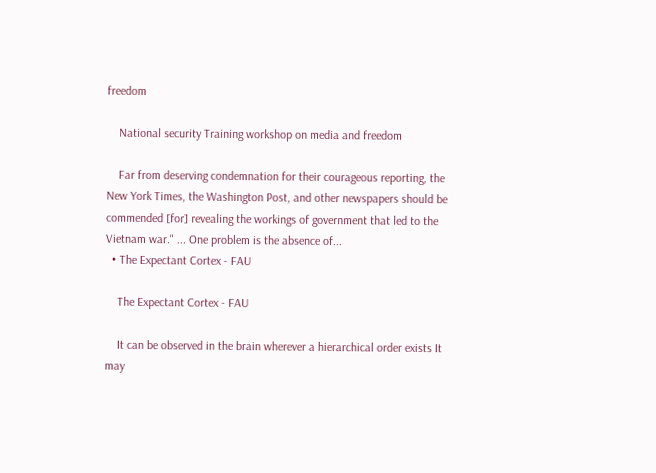freedom

    National security Training workshop on media and freedom

    Far from deserving condemnation for their courageous reporting, the New York Times, the Washington Post, and other newspapers should be commended [for] revealing the workings of government that led to the Vietnam war." ... One problem is the absence of...
  • The Expectant Cortex - FAU

    The Expectant Cortex - FAU

    It can be observed in the brain wherever a hierarchical order exists It may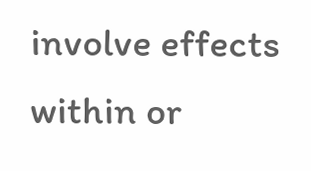involve effects within or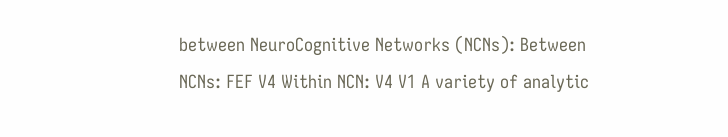between NeuroCognitive Networks (NCNs): Between NCNs: FEF V4 Within NCN: V4 V1 A variety of analytic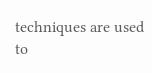techniques are used to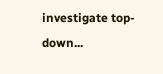investigate top-down...